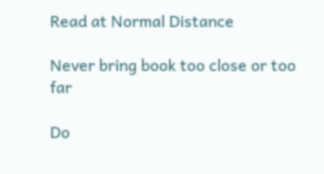Read at Normal Distance

Never bring book too close or too far

Do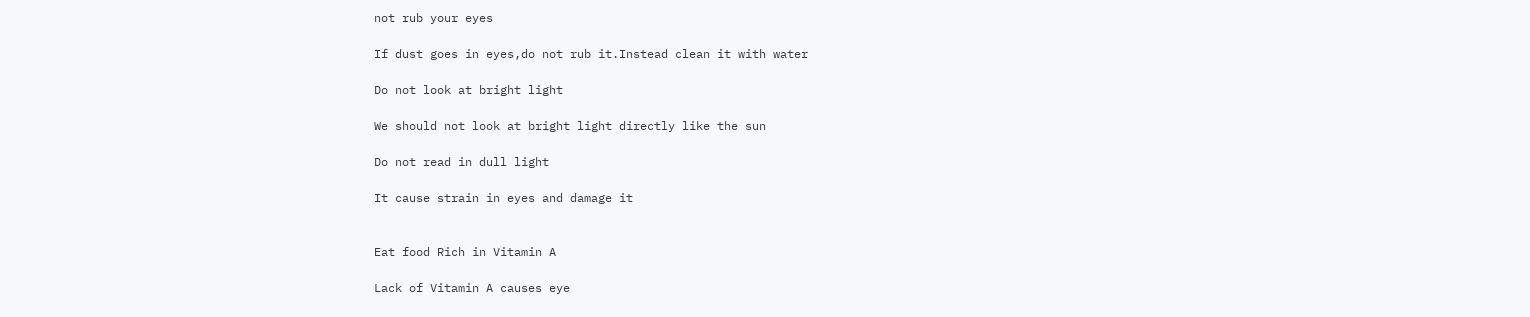not rub your eyes

If dust goes in eyes,do not rub it.Instead clean it with water

Do not look at bright light

We should not look at bright light directly like the sun

Do not read in dull light

It cause strain in eyes and damage it


Eat food Rich in Vitamin A

Lack of Vitamin A causes eye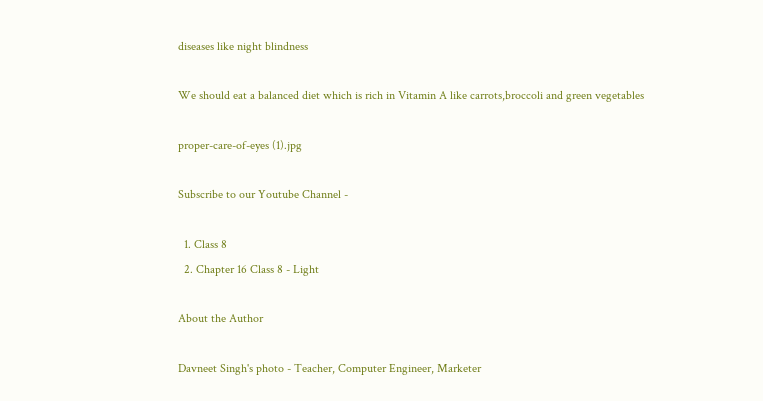diseases like night blindness

We should eat a balanced diet which is rich in Vitamin A like carrots,broccoli and green vegetables

proper-care-of-eyes (1).jpg

Subscribe to our Youtube Channel -

  1. Class 8
  2. Chapter 16 Class 8 - Light

About the Author

Davneet Singh's photo - Teacher, Computer Engineer, Marketer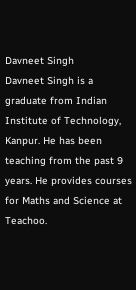Davneet Singh
Davneet Singh is a graduate from Indian Institute of Technology, Kanpur. He has been teaching from the past 9 years. He provides courses for Maths and Science at Teachoo.